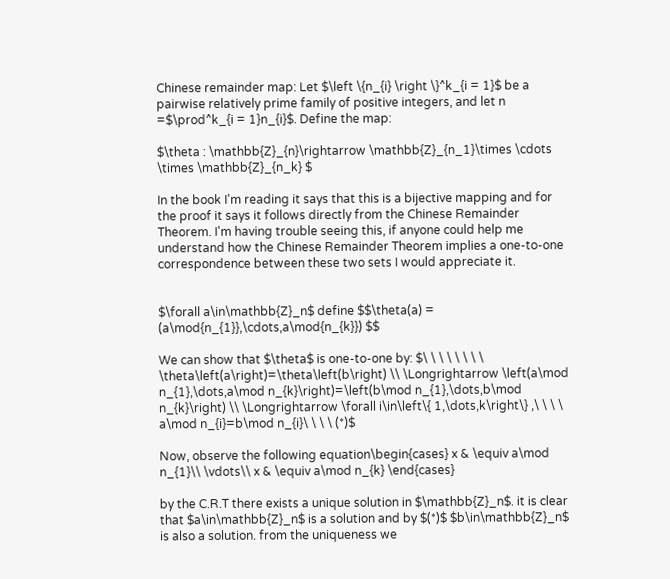Chinese remainder map: Let $\left \{n_{i} \right \}^k_{i = 1}$ be a pairwise relatively prime family of positive integers, and let n =$\prod^k_{i = 1}n_{i}$. Define the map:

$\theta : \mathbb{Z}_{n}\rightarrow \mathbb{Z}_{n_1}\times \cdots \times \mathbb{Z}_{n_k} $

In the book I'm reading it says that this is a bijective mapping and for the proof it says it follows directly from the Chinese Remainder Theorem. I'm having trouble seeing this, if anyone could help me understand how the Chinese Remainder Theorem implies a one-to-one correspondence between these two sets I would appreciate it.


$\forall a\in\mathbb{Z}_n$ define $$\theta(a) = (a\mod{n_{1}},\cdots,a\mod{n_{k}}) $$

We can show that $\theta$ is one-to-one by: $\ \ \ \ \ \ \ \ \theta\left(a\right)=\theta\left(b\right) \\ \Longrightarrow \left(a\mod n_{1},\dots,a\mod n_{k}\right)=\left(b\mod n_{1},\dots,b\mod n_{k}\right) \\ \Longrightarrow \forall i\in\left\{ 1,\dots,k\right\} ,\ \ \ \ a\mod n_{i}=b\mod n_{i}\ \ \ \ (*)$

Now, observe the following equation\begin{cases} x & \equiv a\mod n_{1}\\ \vdots\\ x & \equiv a\mod n_{k} \end{cases}

by the C.R.T there exists a unique solution in $\mathbb{Z}_n$. it is clear that $a\in\mathbb{Z}_n$ is a solution and by $(*)$ $b\in\mathbb{Z}_n$ is also a solution. from the uniqueness we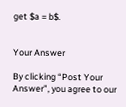get $a = b$.


Your Answer

By clicking “Post Your Answer”, you agree to our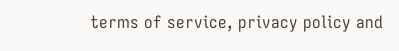terms of service, privacy policy and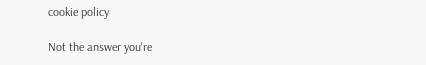cookie policy

Not the answer you're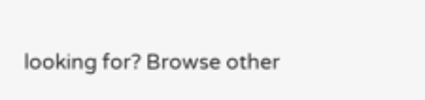looking for? Browse other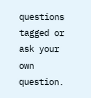questions tagged or ask your own question.